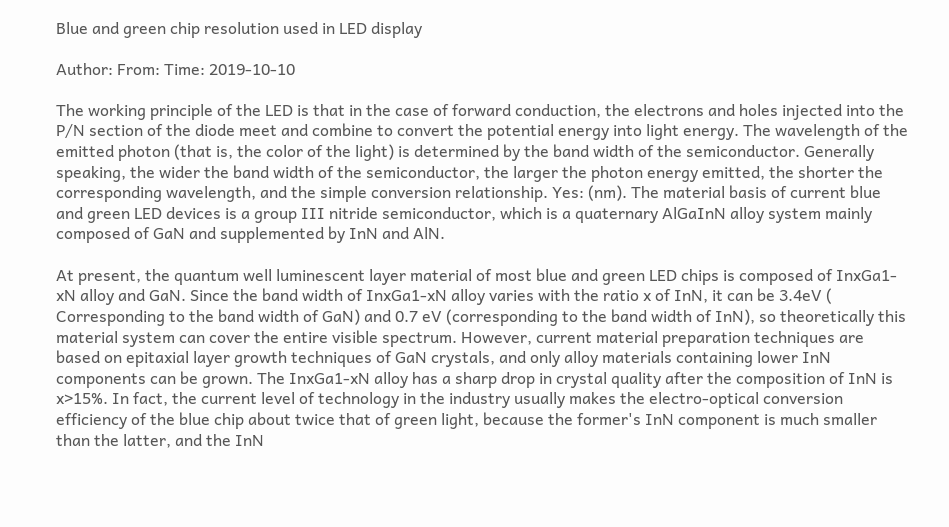Blue and green chip resolution used in LED display

Author: From: Time: 2019-10-10

The working principle of the LED is that in the case of forward conduction, the electrons and holes injected into the P/N section of the diode meet and combine to convert the potential energy into light energy. The wavelength of the emitted photon (that is, the color of the light) is determined by the band width of the semiconductor. Generally speaking, the wider the band width of the semiconductor, the larger the photon energy emitted, the shorter the corresponding wavelength, and the simple conversion relationship. Yes: (nm). The material basis of current blue and green LED devices is a group III nitride semiconductor, which is a quaternary AlGaInN alloy system mainly composed of GaN and supplemented by InN and AlN.

At present, the quantum well luminescent layer material of most blue and green LED chips is composed of InxGa1-xN alloy and GaN. Since the band width of InxGa1-xN alloy varies with the ratio x of InN, it can be 3.4eV ( Corresponding to the band width of GaN) and 0.7 eV (corresponding to the band width of InN), so theoretically this material system can cover the entire visible spectrum. However, current material preparation techniques are based on epitaxial layer growth techniques of GaN crystals, and only alloy materials containing lower InN components can be grown. The InxGa1-xN alloy has a sharp drop in crystal quality after the composition of InN is x>15%. In fact, the current level of technology in the industry usually makes the electro-optical conversion efficiency of the blue chip about twice that of green light, because the former's InN component is much smaller than the latter, and the InN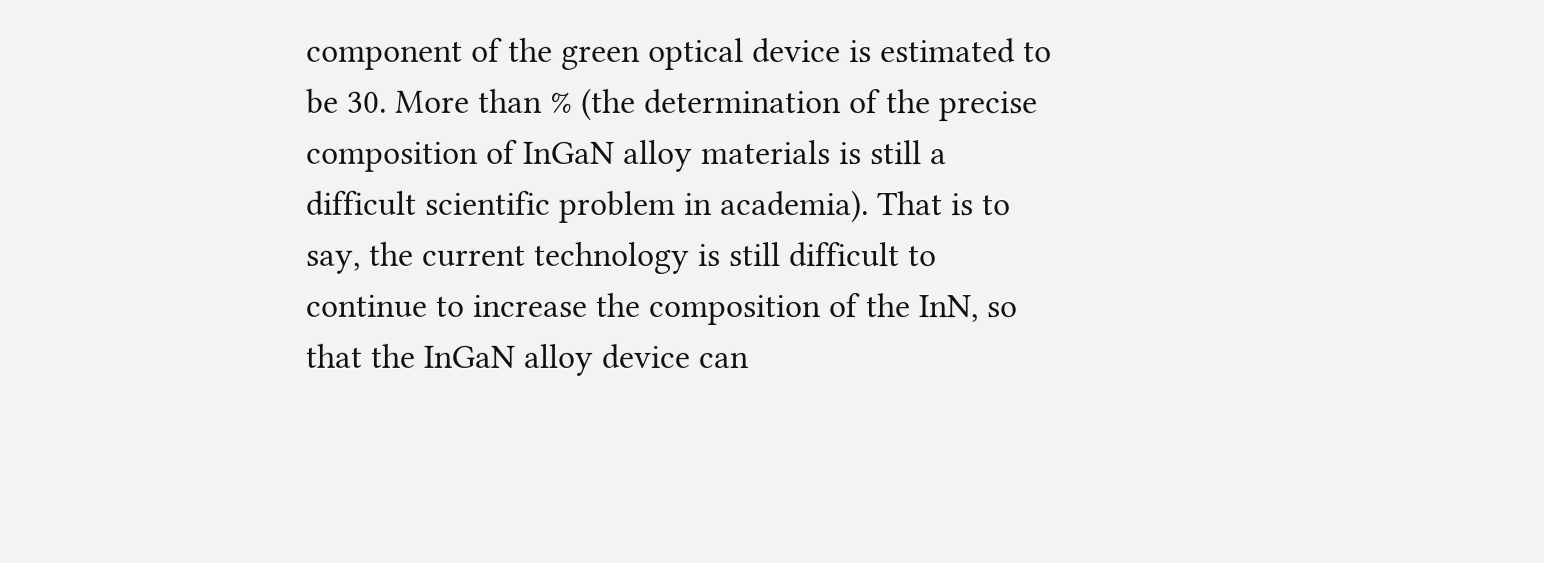component of the green optical device is estimated to be 30. More than % (the determination of the precise composition of InGaN alloy materials is still a difficult scientific problem in academia). That is to say, the current technology is still difficult to continue to increase the composition of the InN, so that the InGaN alloy device can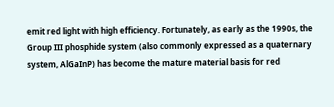emit red light with high efficiency. Fortunately, as early as the 1990s, the Group III phosphide system (also commonly expressed as a quaternary system, AlGaInP) has become the mature material basis for red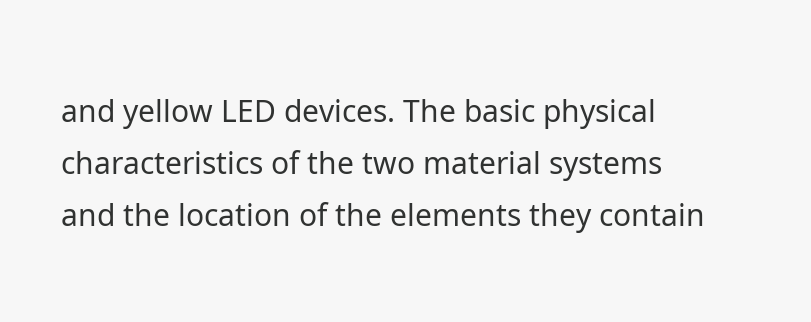and yellow LED devices. The basic physical characteristics of the two material systems and the location of the elements they contain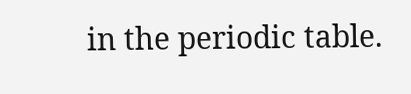in the periodic table.